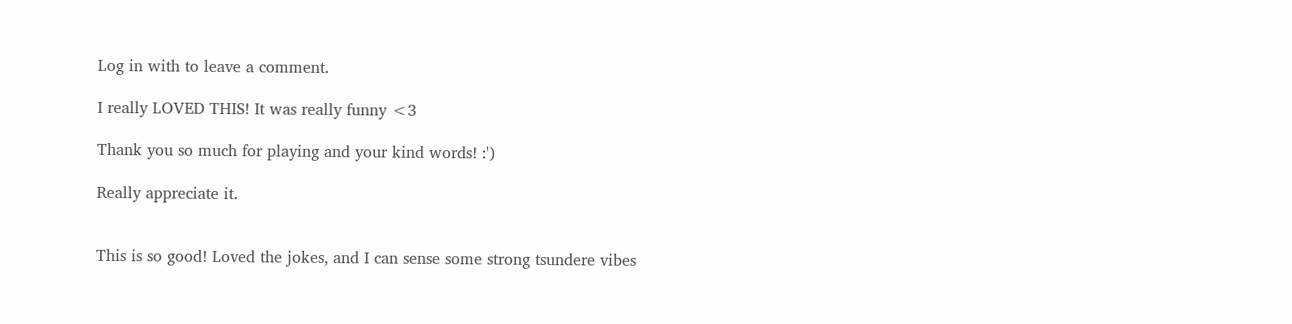Log in with to leave a comment.

I really LOVED THIS! It was really funny <3

Thank you so much for playing and your kind words! :')

Really appreciate it.


This is so good! Loved the jokes, and I can sense some strong tsundere vibes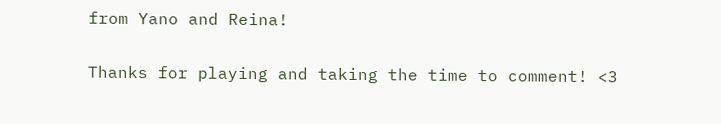from Yano and Reina!

Thanks for playing and taking the time to comment! <3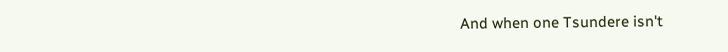And when one Tsundere isn't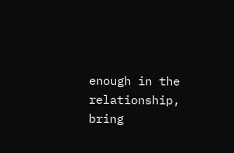enough in the relationship, bring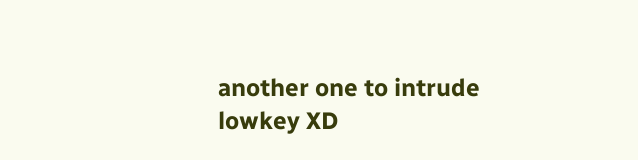another one to intrude lowkey XD